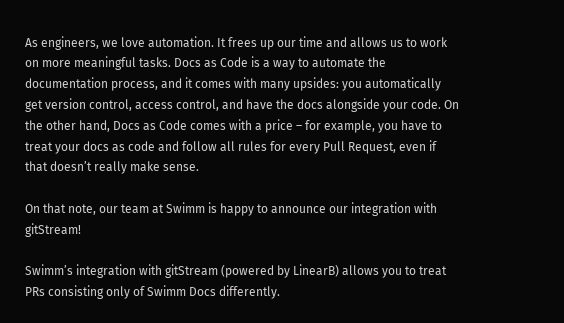As engineers, we love automation. It frees up our time and allows us to work on more meaningful tasks. Docs as Code is a way to automate the documentation process, and it comes with many upsides: you automatically get version control, access control, and have the docs alongside your code. On the other hand, Docs as Code comes with a price – for example, you have to treat your docs as code and follow all rules for every Pull Request, even if that doesn’t really make sense.

On that note, our team at Swimm is happy to announce our integration with gitStream!

Swimm’s integration with gitStream (powered by LinearB) allows you to treat PRs consisting only of Swimm Docs differently.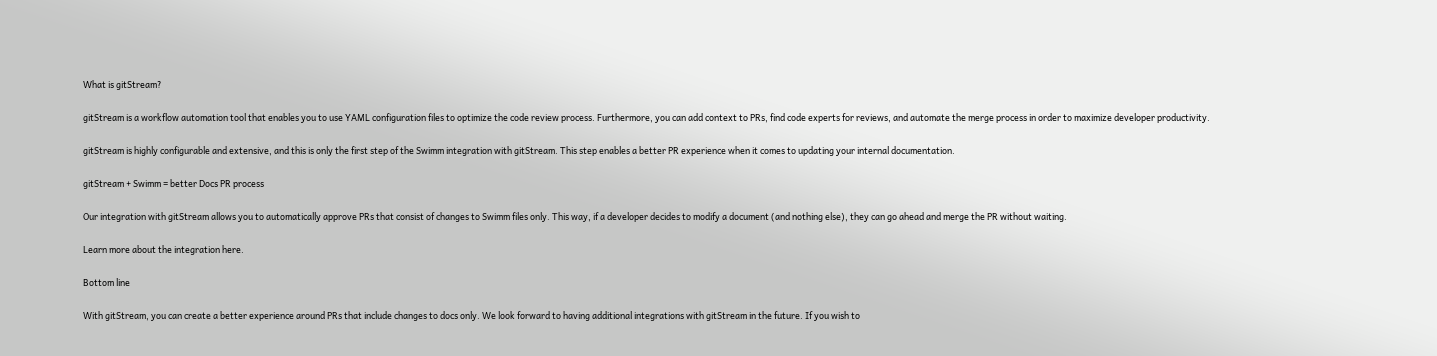What is gitStream?

gitStream is a workflow automation tool that enables you to use YAML configuration files to optimize the code review process. Furthermore, you can add context to PRs, find code experts for reviews, and automate the merge process in order to maximize developer productivity.

gitStream is highly configurable and extensive, and this is only the first step of the Swimm integration with gitStream. This step enables a better PR experience when it comes to updating your internal documentation.

gitStream + Swimm = better Docs PR process

Our integration with gitStream allows you to automatically approve PRs that consist of changes to Swimm files only. This way, if a developer decides to modify a document (and nothing else), they can go ahead and merge the PR without waiting.

Learn more about the integration here.

Bottom line

With gitStream, you can create a better experience around PRs that include changes to docs only. We look forward to having additional integrations with gitStream in the future. If you wish to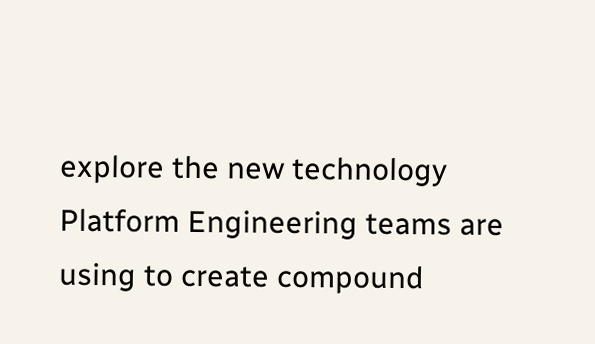explore the new technology Platform Engineering teams are using to create compound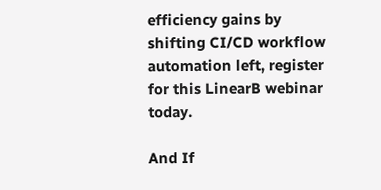efficiency gains by shifting CI/CD workflow automation left, register for this LinearB webinar today.

And If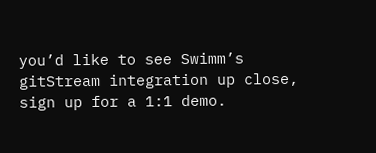you’d like to see Swimm’s gitStream integration up close, sign up for a 1:1 demo.